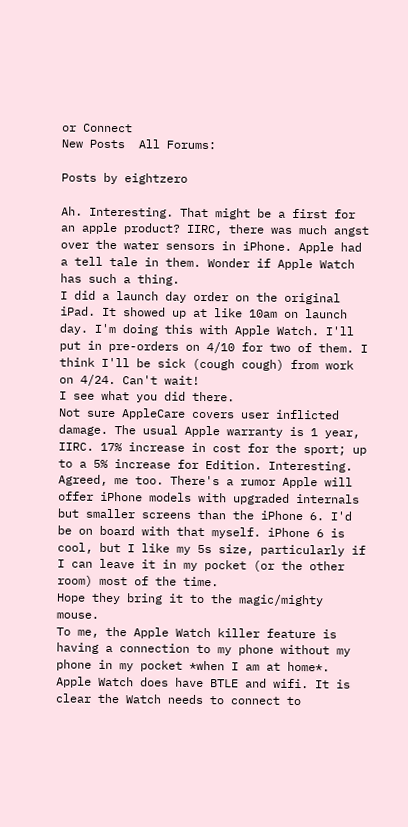or Connect
New Posts  All Forums:

Posts by eightzero

Ah. Interesting. That might be a first for an apple product? IIRC, there was much angst over the water sensors in iPhone. Apple had a tell tale in them. Wonder if Apple Watch has such a thing.
I did a launch day order on the original iPad. It showed up at like 10am on launch day. I'm doing this with Apple Watch. I'll put in pre-orders on 4/10 for two of them. I think I'll be sick (cough cough) from work on 4/24. Can't wait!
I see what you did there.
Not sure AppleCare covers user inflicted damage. The usual Apple warranty is 1 year, IIRC. 17% increase in cost for the sport; up to a 5% increase for Edition. Interesting.
Agreed, me too. There's a rumor Apple will offer iPhone models with upgraded internals but smaller screens than the iPhone 6. I'd be on board with that myself. iPhone 6 is cool, but I like my 5s size, particularly if I can leave it in my pocket (or the other room) most of the time.
Hope they bring it to the magic/mighty mouse.
To me, the Apple Watch killer feature is having a connection to my phone without my phone in my pocket *when I am at home*.    Apple Watch does have BTLE and wifi. It is clear the Watch needs to connect to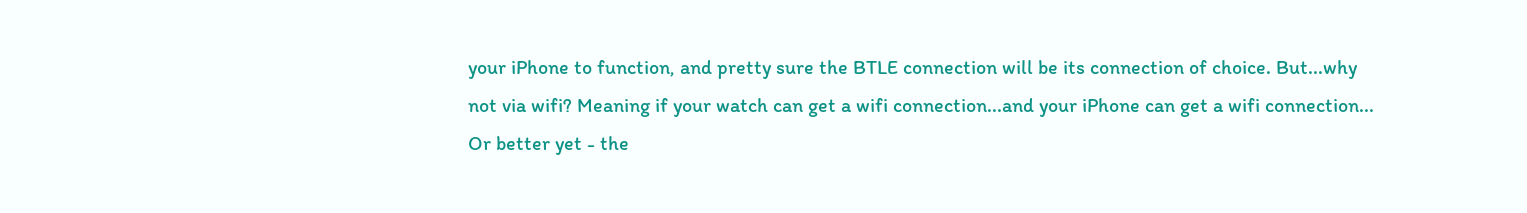your iPhone to function, and pretty sure the BTLE connection will be its connection of choice. But...why not via wifi? Meaning if your watch can get a wifi connection...and your iPhone can get a wifi connection...   Or better yet - the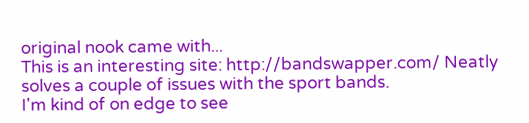original nook came with...
This is an interesting site: http://bandswapper.com/ Neatly solves a couple of issues with the sport bands.
I'm kind of on edge to see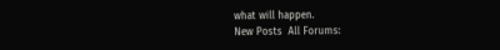what will happen.
New Posts  All Forums: